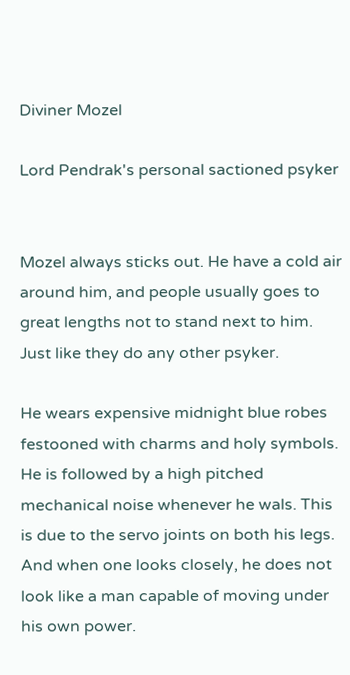Diviner Mozel

Lord Pendrak's personal sactioned psyker


Mozel always sticks out. He have a cold air around him, and people usually goes to great lengths not to stand next to him. Just like they do any other psyker.

He wears expensive midnight blue robes festooned with charms and holy symbols. He is followed by a high pitched mechanical noise whenever he wals. This is due to the servo joints on both his legs. And when one looks closely, he does not look like a man capable of moving under his own power.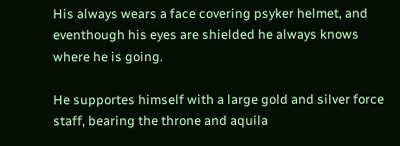His always wears a face covering psyker helmet, and eventhough his eyes are shielded he always knows where he is going.

He supportes himself with a large gold and silver force staff, bearing the throne and aquila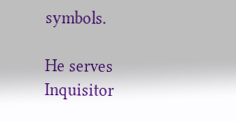symbols.

He serves Inquisitor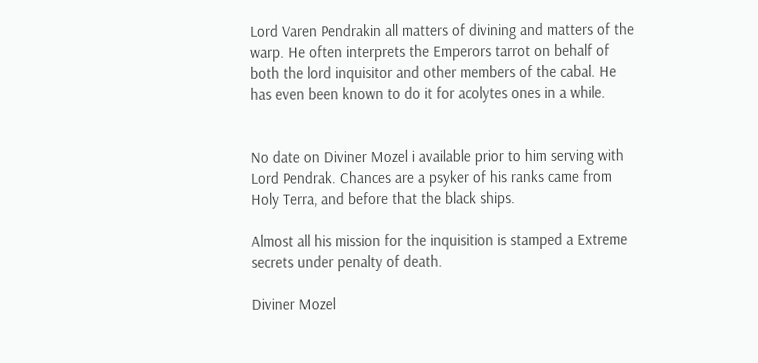Lord Varen Pendrakin all matters of divining and matters of the warp. He often interprets the Emperors tarrot on behalf of both the lord inquisitor and other members of the cabal. He has even been known to do it for acolytes ones in a while.


No date on Diviner Mozel i available prior to him serving with Lord Pendrak. Chances are a psyker of his ranks came from Holy Terra, and before that the black ships.

Almost all his mission for the inquisition is stamped a Extreme secrets under penalty of death.

Diviner Mozel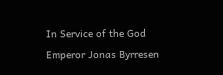In Service of the God Emperor Jonas Byrresen